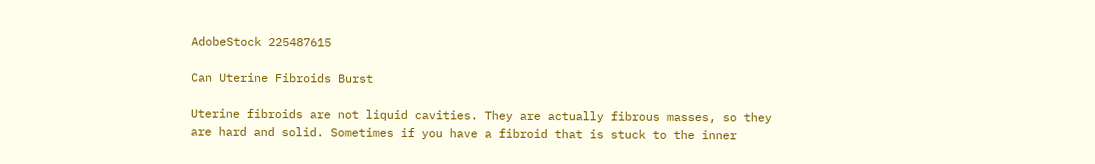AdobeStock 225487615

Can Uterine Fibroids Burst

Uterine fibroids are not liquid cavities. They are actually fibrous masses, so they are hard and solid. Sometimes if you have a fibroid that is stuck to the inner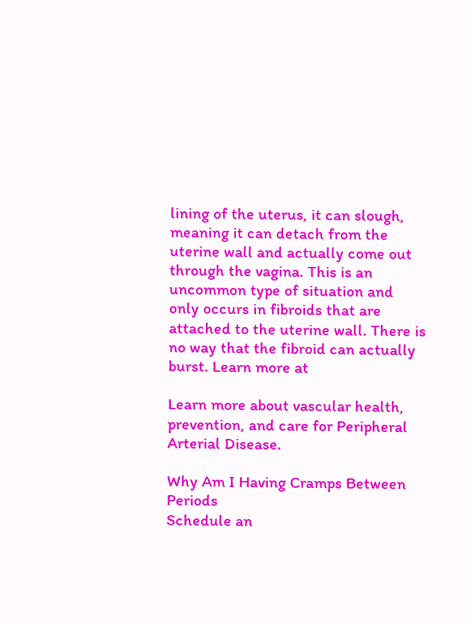lining of the uterus, it can slough, meaning it can detach from the uterine wall and actually come out through the vagina. This is an uncommon type of situation and only occurs in fibroids that are attached to the uterine wall. There is no way that the fibroid can actually burst. Learn more at

Learn more about vascular health, prevention, and care for Peripheral Arterial Disease.

Why Am I Having Cramps Between Periods
Schedule an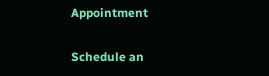Appointment

Schedule an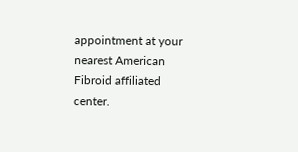appointment at your nearest American Fibroid affiliated center.